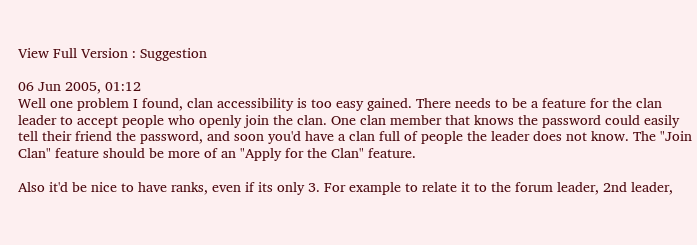View Full Version : Suggestion

06 Jun 2005, 01:12
Well one problem I found, clan accessibility is too easy gained. There needs to be a feature for the clan leader to accept people who openly join the clan. One clan member that knows the password could easily tell their friend the password, and soon you'd have a clan full of people the leader does not know. The "Join Clan" feature should be more of an "Apply for the Clan" feature.

Also it'd be nice to have ranks, even if its only 3. For example to relate it to the forum leader, 2nd leader,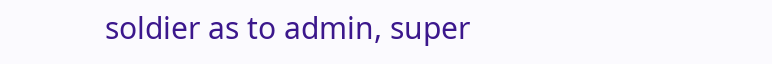soldier as to admin, super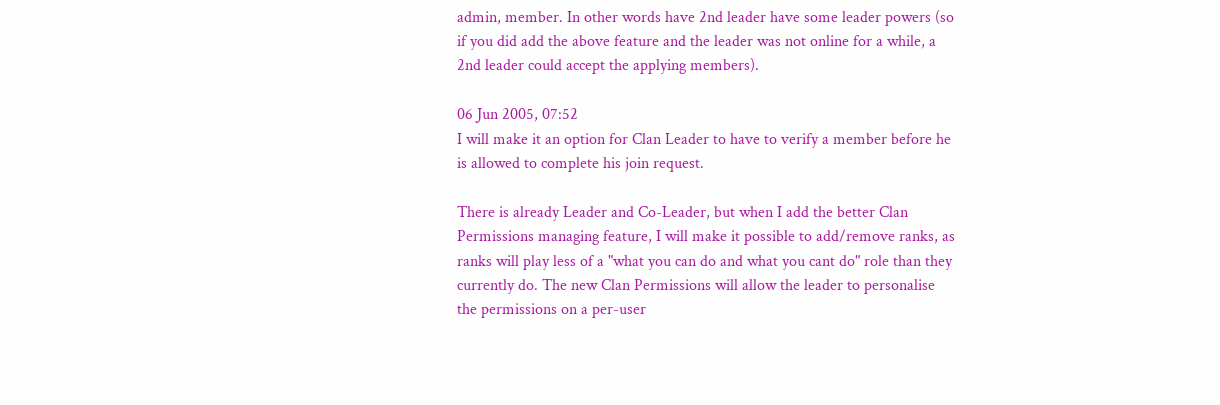admin, member. In other words have 2nd leader have some leader powers (so if you did add the above feature and the leader was not online for a while, a 2nd leader could accept the applying members).

06 Jun 2005, 07:52
I will make it an option for Clan Leader to have to verify a member before he is allowed to complete his join request.

There is already Leader and Co-Leader, but when I add the better Clan Permissions managing feature, I will make it possible to add/remove ranks, as ranks will play less of a "what you can do and what you cant do" role than they currently do. The new Clan Permissions will allow the leader to personalise the permissions on a per-user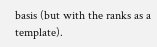basis (but with the ranks as a template).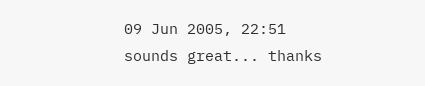09 Jun 2005, 22:51
sounds great... thanks